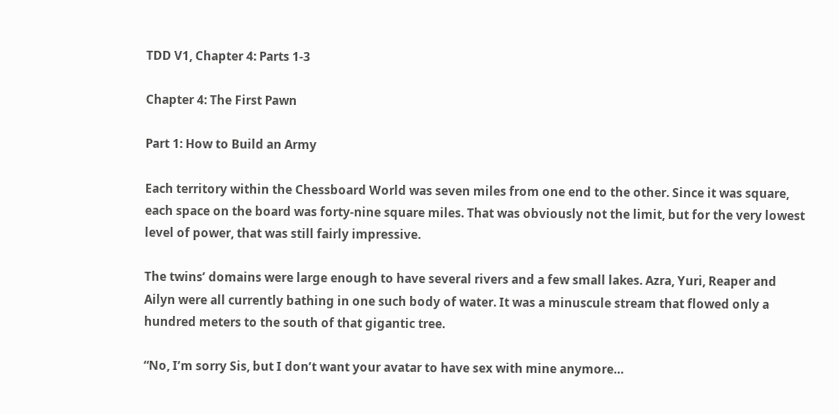TDD V1, Chapter 4: Parts 1-3

Chapter 4: The First Pawn

Part 1: How to Build an Army

Each territory within the Chessboard World was seven miles from one end to the other. Since it was square, each space on the board was forty-nine square miles. That was obviously not the limit, but for the very lowest level of power, that was still fairly impressive.

The twins’ domains were large enough to have several rivers and a few small lakes. Azra, Yuri, Reaper and Ailyn were all currently bathing in one such body of water. It was a minuscule stream that flowed only a hundred meters to the south of that gigantic tree.

“No, I’m sorry Sis, but I don’t want your avatar to have sex with mine anymore…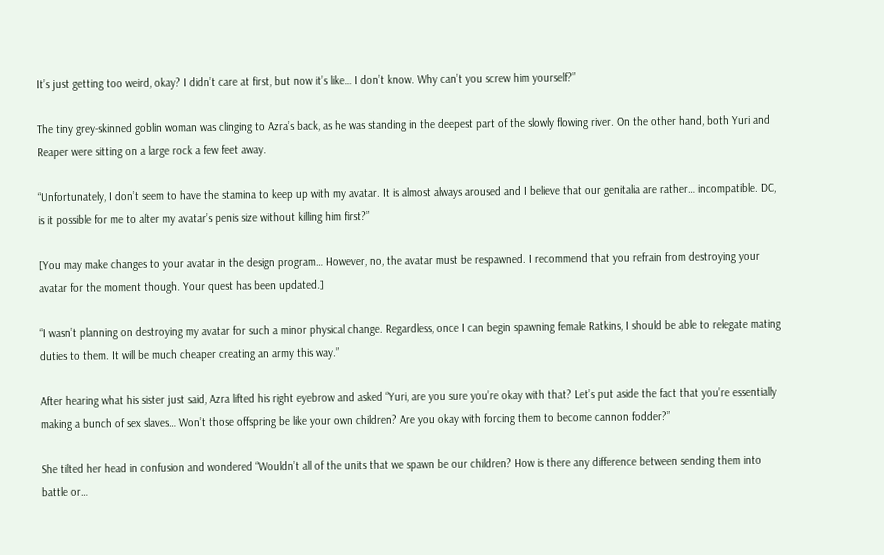It’s just getting too weird, okay? I didn’t care at first, but now it’s like… I don’t know. Why can’t you screw him yourself?”

The tiny grey-skinned goblin woman was clinging to Azra’s back, as he was standing in the deepest part of the slowly flowing river. On the other hand, both Yuri and Reaper were sitting on a large rock a few feet away.

“Unfortunately, I don’t seem to have the stamina to keep up with my avatar. It is almost always aroused and I believe that our genitalia are rather… incompatible. DC, is it possible for me to alter my avatar’s penis size without killing him first?”

[You may make changes to your avatar in the design program… However, no, the avatar must be respawned. I recommend that you refrain from destroying your avatar for the moment though. Your quest has been updated.]

“I wasn’t planning on destroying my avatar for such a minor physical change. Regardless, once I can begin spawning female Ratkins, I should be able to relegate mating duties to them. It will be much cheaper creating an army this way.”

After hearing what his sister just said, Azra lifted his right eyebrow and asked “Yuri, are you sure you’re okay with that? Let’s put aside the fact that you’re essentially making a bunch of sex slaves… Won’t those offspring be like your own children? Are you okay with forcing them to become cannon fodder?”

She tilted her head in confusion and wondered “Wouldn’t all of the units that we spawn be our children? How is there any difference between sending them into battle or…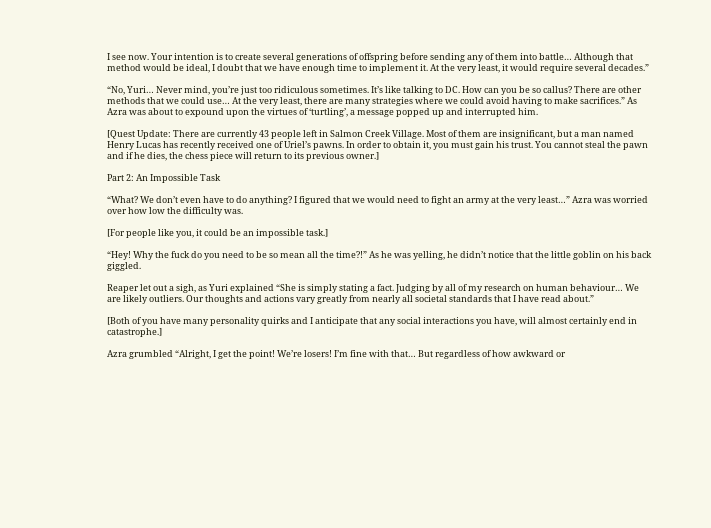I see now. Your intention is to create several generations of offspring before sending any of them into battle… Although that method would be ideal, I doubt that we have enough time to implement it. At the very least, it would require several decades.”

“No, Yuri… Never mind, you’re just too ridiculous sometimes. It’s like talking to DC. How can you be so callus? There are other methods that we could use… At the very least, there are many strategies where we could avoid having to make sacrifices.” As Azra was about to expound upon the virtues of ‘turtling’, a message popped up and interrupted him.

[Quest Update: There are currently 43 people left in Salmon Creek Village. Most of them are insignificant, but a man named Henry Lucas has recently received one of Uriel’s pawns. In order to obtain it, you must gain his trust. You cannot steal the pawn and if he dies, the chess piece will return to its previous owner.]

Part 2: An Impossible Task

“What? We don’t even have to do anything? I figured that we would need to fight an army at the very least…” Azra was worried over how low the difficulty was.

[For people like you, it could be an impossible task.]

“Hey! Why the fuck do you need to be so mean all the time?!” As he was yelling, he didn’t notice that the little goblin on his back giggled.

Reaper let out a sigh, as Yuri explained “She is simply stating a fact. Judging by all of my research on human behaviour… We are likely outliers. Our thoughts and actions vary greatly from nearly all societal standards that I have read about.”

[Both of you have many personality quirks and I anticipate that any social interactions you have, will almost certainly end in catastrophe.]

Azra grumbled “Alright, I get the point! We’re losers! I’m fine with that… But regardless of how awkward or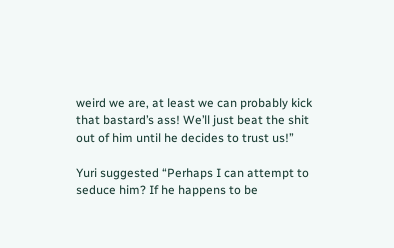weird we are, at least we can probably kick that bastard’s ass! We’ll just beat the shit out of him until he decides to trust us!”

Yuri suggested “Perhaps I can attempt to seduce him? If he happens to be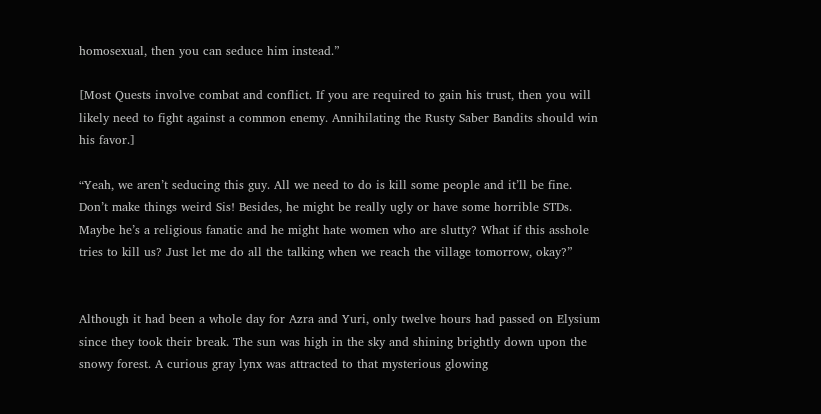homosexual, then you can seduce him instead.”

[Most Quests involve combat and conflict. If you are required to gain his trust, then you will likely need to fight against a common enemy. Annihilating the Rusty Saber Bandits should win his favor.]

“Yeah, we aren’t seducing this guy. All we need to do is kill some people and it’ll be fine. Don’t make things weird Sis! Besides, he might be really ugly or have some horrible STDs. Maybe he’s a religious fanatic and he might hate women who are slutty? What if this asshole tries to kill us? Just let me do all the talking when we reach the village tomorrow, okay?”


Although it had been a whole day for Azra and Yuri, only twelve hours had passed on Elysium since they took their break. The sun was high in the sky and shining brightly down upon the snowy forest. A curious gray lynx was attracted to that mysterious glowing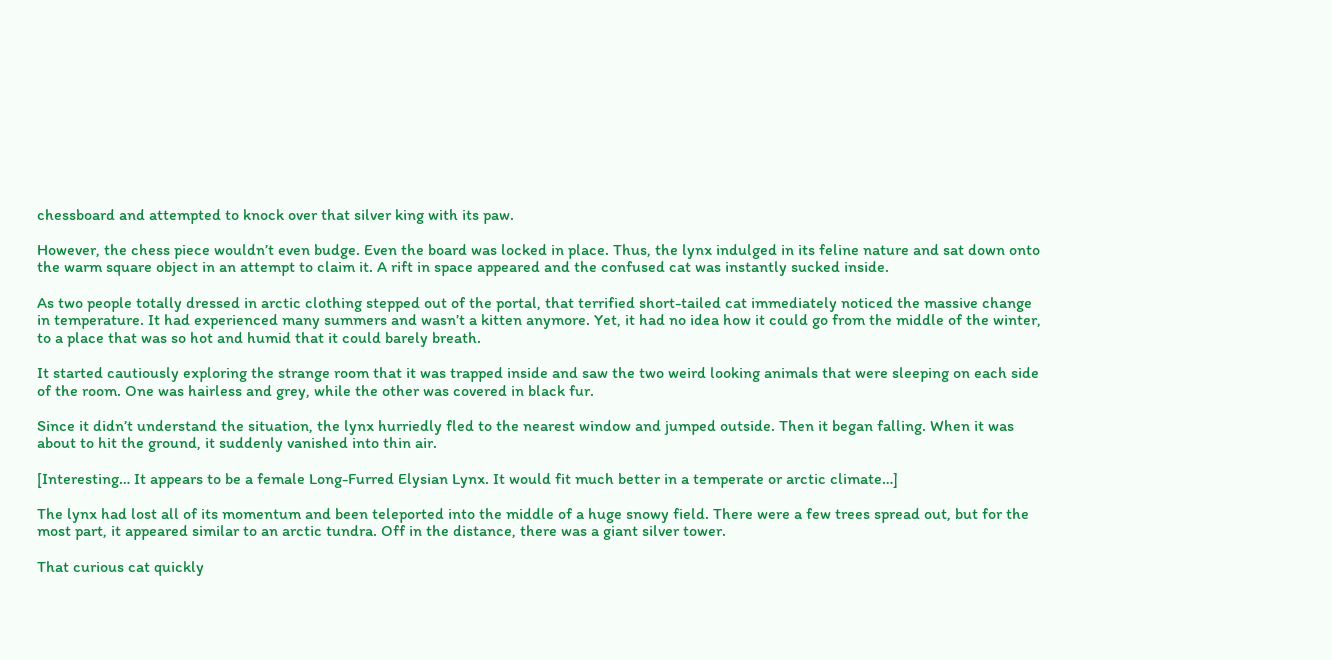chessboard and attempted to knock over that silver king with its paw.

However, the chess piece wouldn’t even budge. Even the board was locked in place. Thus, the lynx indulged in its feline nature and sat down onto the warm square object in an attempt to claim it. A rift in space appeared and the confused cat was instantly sucked inside.

As two people totally dressed in arctic clothing stepped out of the portal, that terrified short-tailed cat immediately noticed the massive change in temperature. It had experienced many summers and wasn’t a kitten anymore. Yet, it had no idea how it could go from the middle of the winter, to a place that was so hot and humid that it could barely breath.

It started cautiously exploring the strange room that it was trapped inside and saw the two weird looking animals that were sleeping on each side of the room. One was hairless and grey, while the other was covered in black fur.

Since it didn’t understand the situation, the lynx hurriedly fled to the nearest window and jumped outside. Then it began falling. When it was about to hit the ground, it suddenly vanished into thin air.

[Interesting… It appears to be a female Long-Furred Elysian Lynx. It would fit much better in a temperate or arctic climate…]

The lynx had lost all of its momentum and been teleported into the middle of a huge snowy field. There were a few trees spread out, but for the most part, it appeared similar to an arctic tundra. Off in the distance, there was a giant silver tower.

That curious cat quickly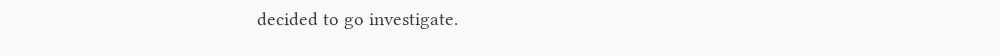decided to go investigate.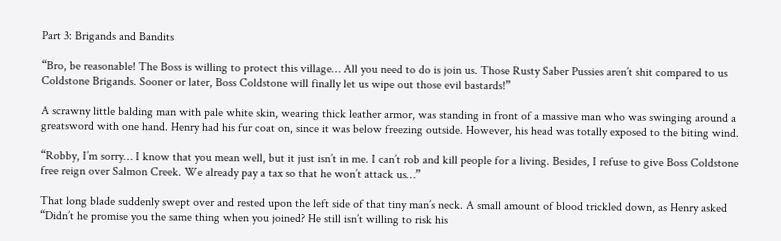Part 3: Brigands and Bandits

“Bro, be reasonable! The Boss is willing to protect this village… All you need to do is join us. Those Rusty Saber Pussies aren’t shit compared to us Coldstone Brigands. Sooner or later, Boss Coldstone will finally let us wipe out those evil bastards!”

A scrawny little balding man with pale white skin, wearing thick leather armor, was standing in front of a massive man who was swinging around a greatsword with one hand. Henry had his fur coat on, since it was below freezing outside. However, his head was totally exposed to the biting wind.

“Robby, I’m sorry… I know that you mean well, but it just isn’t in me. I can’t rob and kill people for a living. Besides, I refuse to give Boss Coldstone free reign over Salmon Creek. We already pay a tax so that he won’t attack us…”

That long blade suddenly swept over and rested upon the left side of that tiny man’s neck. A small amount of blood trickled down, as Henry asked “Didn’t he promise you the same thing when you joined? He still isn’t willing to risk his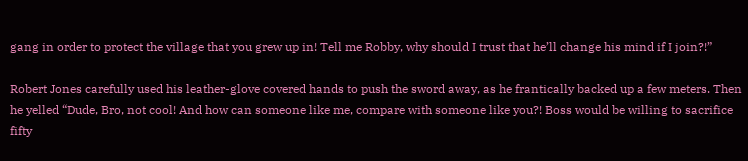gang in order to protect the village that you grew up in! Tell me Robby, why should I trust that he’ll change his mind if I join?!”

Robert Jones carefully used his leather-glove covered hands to push the sword away, as he frantically backed up a few meters. Then he yelled “Dude, Bro, not cool! And how can someone like me, compare with someone like you?! Boss would be willing to sacrifice fifty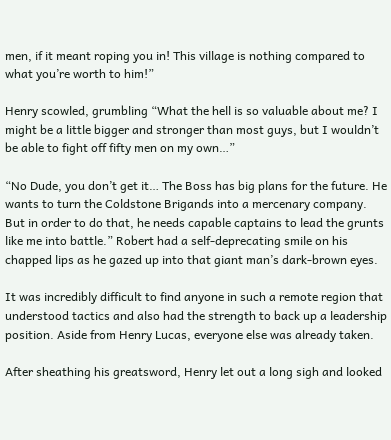men, if it meant roping you in! This village is nothing compared to what you’re worth to him!”

Henry scowled, grumbling “What the hell is so valuable about me? I might be a little bigger and stronger than most guys, but I wouldn’t be able to fight off fifty men on my own…”

“No Dude, you don’t get it… The Boss has big plans for the future. He wants to turn the Coldstone Brigands into a mercenary company. But in order to do that, he needs capable captains to lead the grunts like me into battle.” Robert had a self-deprecating smile on his chapped lips as he gazed up into that giant man’s dark-brown eyes.

It was incredibly difficult to find anyone in such a remote region that understood tactics and also had the strength to back up a leadership position. Aside from Henry Lucas, everyone else was already taken.

After sheathing his greatsword, Henry let out a long sigh and looked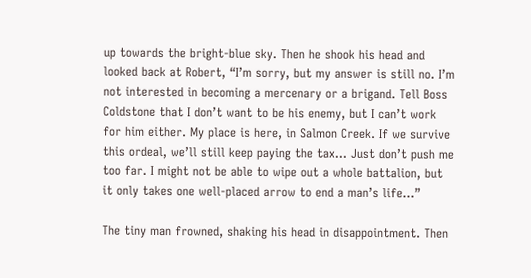up towards the bright-blue sky. Then he shook his head and looked back at Robert, “I’m sorry, but my answer is still no. I’m not interested in becoming a mercenary or a brigand. Tell Boss Coldstone that I don’t want to be his enemy, but I can’t work for him either. My place is here, in Salmon Creek. If we survive this ordeal, we’ll still keep paying the tax… Just don’t push me too far. I might not be able to wipe out a whole battalion, but it only takes one well-placed arrow to end a man’s life…”

The tiny man frowned, shaking his head in disappointment. Then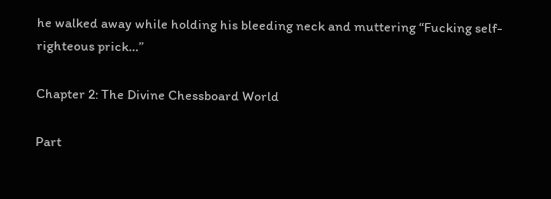he walked away while holding his bleeding neck and muttering “Fucking self-righteous prick…”

Chapter 2: The Divine Chessboard World

Part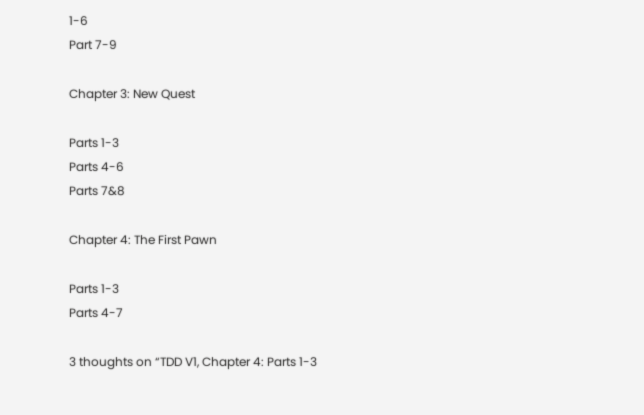1-6
Part 7-9

Chapter 3: New Quest

Parts 1-3
Parts 4-6
Parts 7&8

Chapter 4: The First Pawn

Parts 1-3
Parts 4-7

3 thoughts on “TDD V1, Chapter 4: Parts 1-3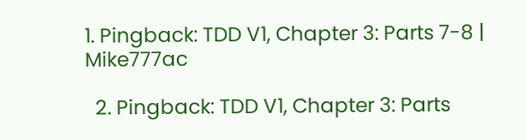1. Pingback: TDD V1, Chapter 3: Parts 7-8 | Mike777ac

  2. Pingback: TDD V1, Chapter 3: Parts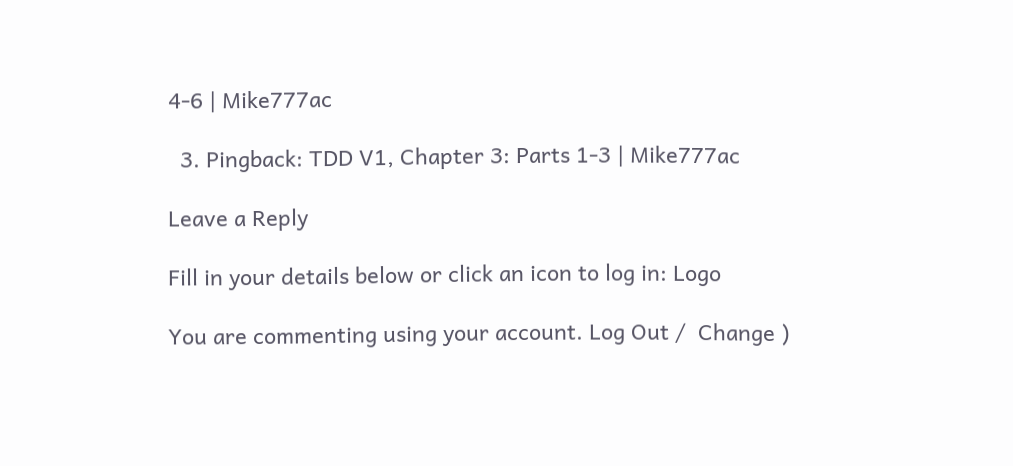4-6 | Mike777ac

  3. Pingback: TDD V1, Chapter 3: Parts 1-3 | Mike777ac

Leave a Reply

Fill in your details below or click an icon to log in: Logo

You are commenting using your account. Log Out /  Change )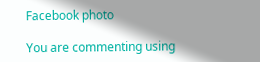Facebook photo

You are commenting using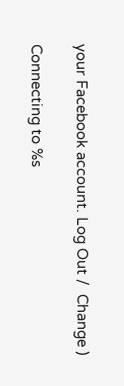your Facebook account. Log Out /  Change )

Connecting to %s